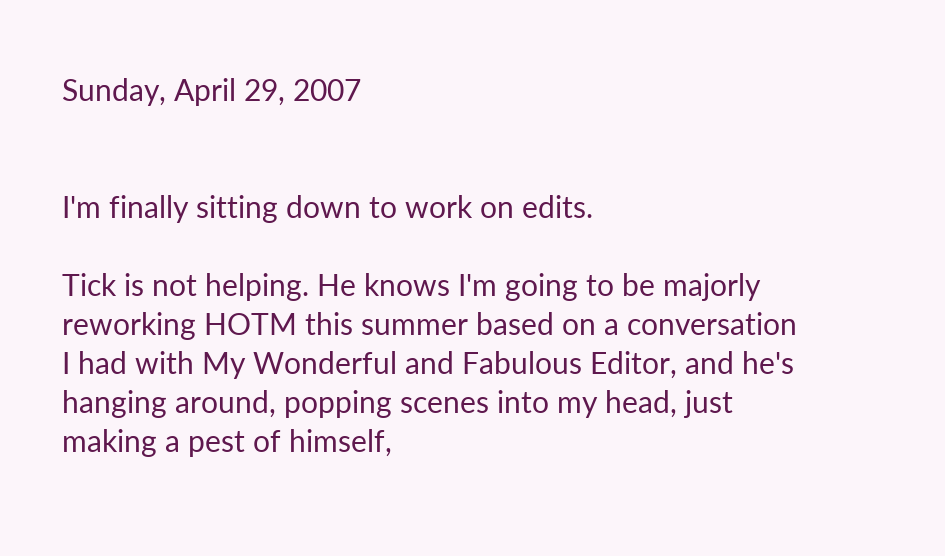Sunday, April 29, 2007


I'm finally sitting down to work on edits.

Tick is not helping. He knows I'm going to be majorly reworking HOTM this summer based on a conversation I had with My Wonderful and Fabulous Editor, and he's hanging around, popping scenes into my head, just making a pest of himself,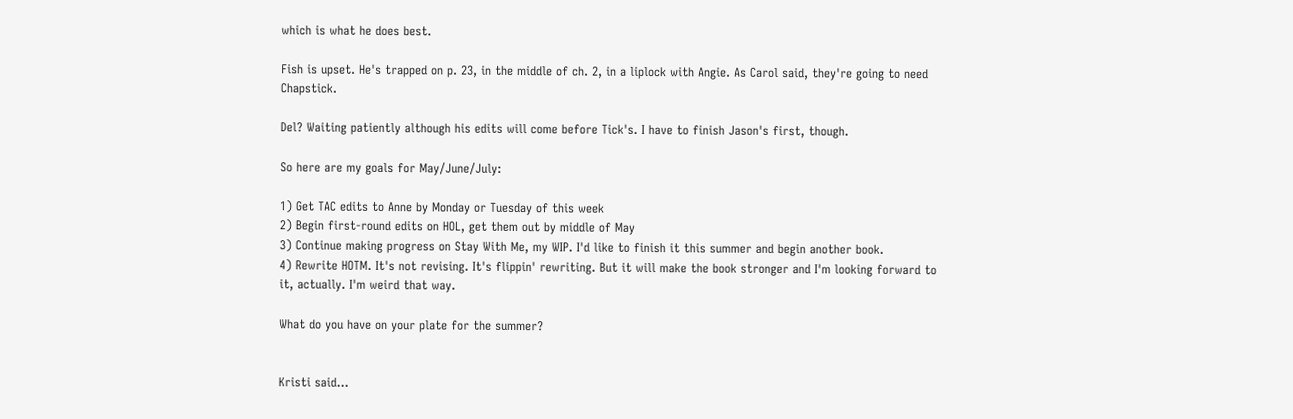which is what he does best.

Fish is upset. He's trapped on p. 23, in the middle of ch. 2, in a liplock with Angie. As Carol said, they're going to need Chapstick.

Del? Waiting patiently although his edits will come before Tick's. I have to finish Jason's first, though.

So here are my goals for May/June/July:

1) Get TAC edits to Anne by Monday or Tuesday of this week
2) Begin first-round edits on HOL, get them out by middle of May
3) Continue making progress on Stay With Me, my WIP. I'd like to finish it this summer and begin another book.
4) Rewrite HOTM. It's not revising. It's flippin' rewriting. But it will make the book stronger and I'm looking forward to it, actually. I'm weird that way.

What do you have on your plate for the summer?


Kristi said...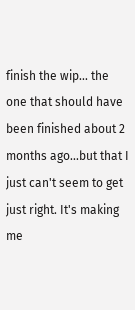finish the wip... the one that should have been finished about 2 months ago...but that I just can't seem to get just right. It's making me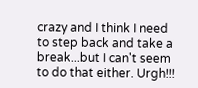crazy and I think I need to step back and take a break...but I can't seem to do that either. Urgh!!!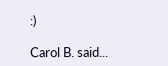:)

Carol B. said...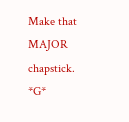Make that MAJOR chapstick. *G*